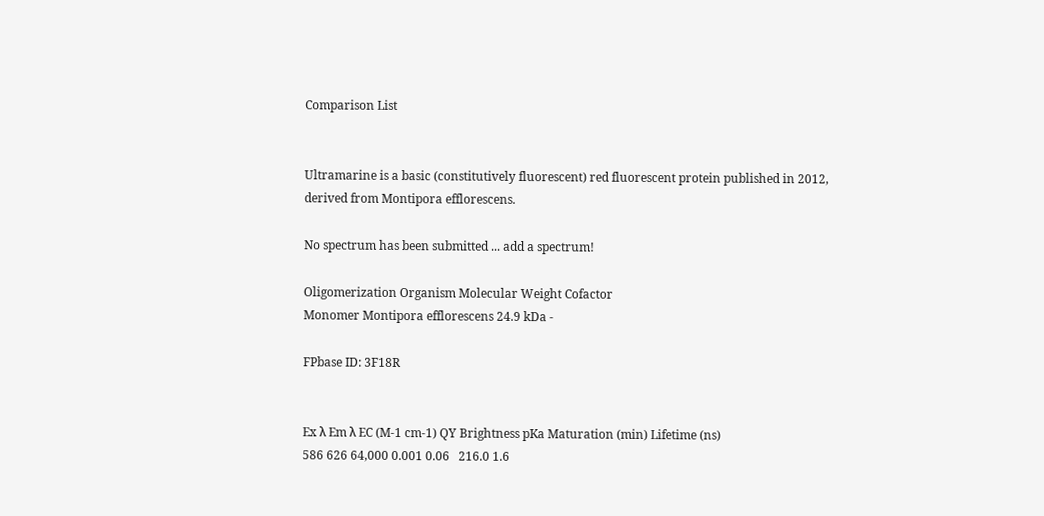Comparison List


Ultramarine is a basic (constitutively fluorescent) red fluorescent protein published in 2012, derived from Montipora efflorescens.

No spectrum has been submitted ... add a spectrum!

Oligomerization Organism Molecular Weight Cofactor
Monomer Montipora efflorescens 24.9 kDa -

FPbase ID: 3F18R


Ex λ Em λ EC (M-1 cm-1) QY Brightness pKa Maturation (min) Lifetime (ns)
586 626 64,000 0.001 0.06   216.0 1.6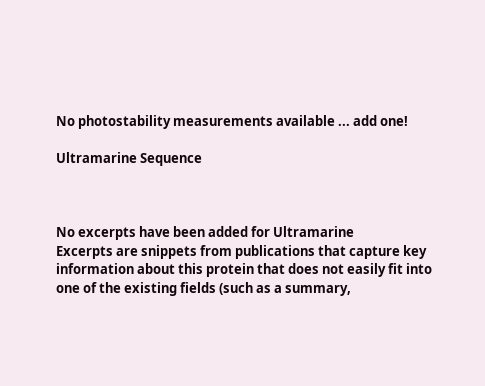No photostability measurements available ... add one!

Ultramarine Sequence



No excerpts have been added for Ultramarine
Excerpts are snippets from publications that capture key information about this protein that does not easily fit into one of the existing fields (such as a summary,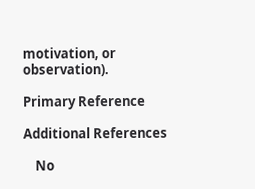motivation, or observation).

Primary Reference

Additional References

    No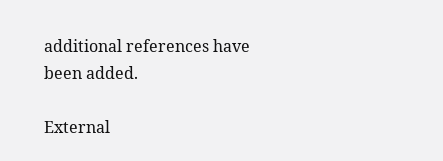additional references have been added.

External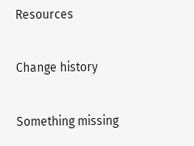Resources

Change history

Something missing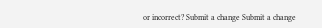or incorrect? Submit a change Submit a change